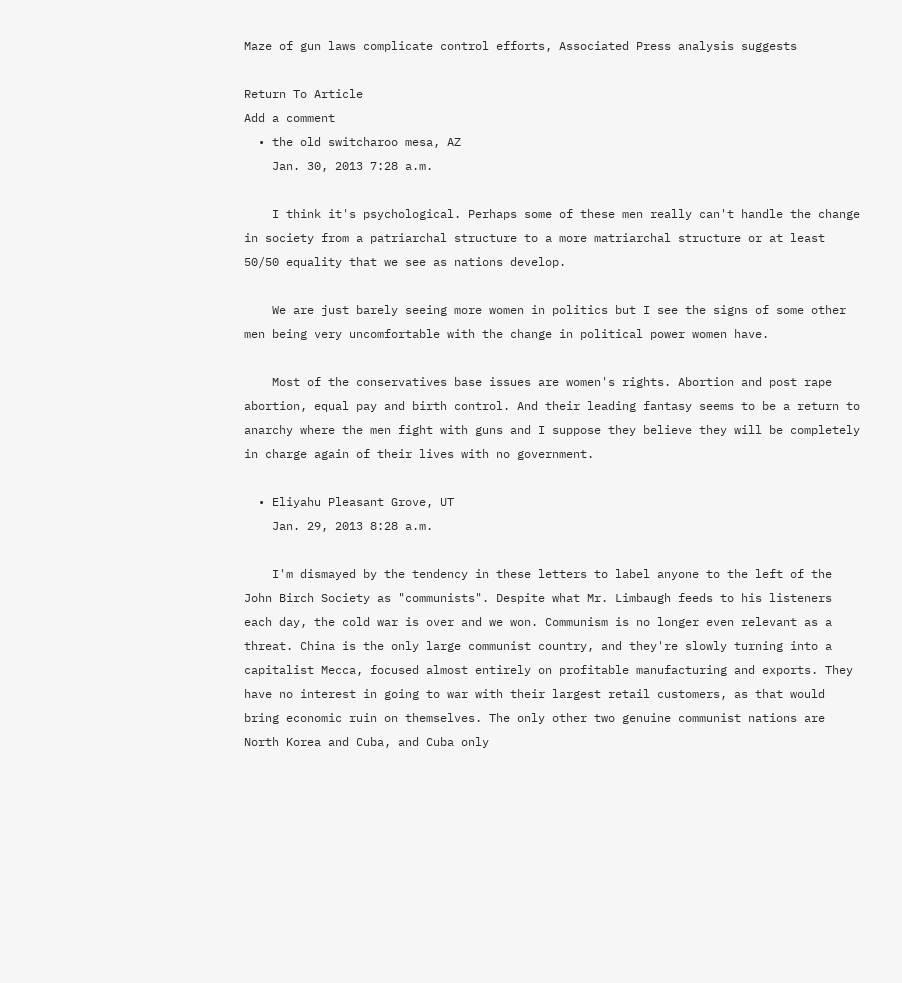Maze of gun laws complicate control efforts, Associated Press analysis suggests

Return To Article
Add a comment
  • the old switcharoo mesa, AZ
    Jan. 30, 2013 7:28 a.m.

    I think it's psychological. Perhaps some of these men really can't handle the change in society from a patriarchal structure to a more matriarchal structure or at least 50/50 equality that we see as nations develop.

    We are just barely seeing more women in politics but I see the signs of some other men being very uncomfortable with the change in political power women have.

    Most of the conservatives base issues are women's rights. Abortion and post rape abortion, equal pay and birth control. And their leading fantasy seems to be a return to anarchy where the men fight with guns and I suppose they believe they will be completely in charge again of their lives with no government.

  • Eliyahu Pleasant Grove, UT
    Jan. 29, 2013 8:28 a.m.

    I'm dismayed by the tendency in these letters to label anyone to the left of the John Birch Society as "communists". Despite what Mr. Limbaugh feeds to his listeners each day, the cold war is over and we won. Communism is no longer even relevant as a threat. China is the only large communist country, and they're slowly turning into a capitalist Mecca, focused almost entirely on profitable manufacturing and exports. They have no interest in going to war with their largest retail customers, as that would bring economic ruin on themselves. The only other two genuine communist nations are North Korea and Cuba, and Cuba only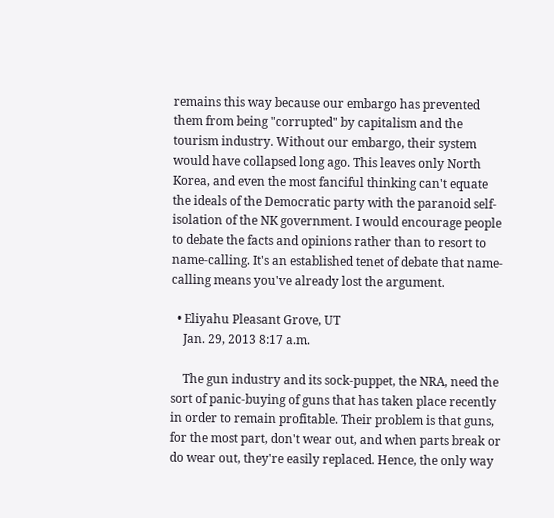remains this way because our embargo has prevented them from being "corrupted" by capitalism and the tourism industry. Without our embargo, their system would have collapsed long ago. This leaves only North Korea, and even the most fanciful thinking can't equate the ideals of the Democratic party with the paranoid self-isolation of the NK government. I would encourage people to debate the facts and opinions rather than to resort to name-calling. It's an established tenet of debate that name-calling means you've already lost the argument.

  • Eliyahu Pleasant Grove, UT
    Jan. 29, 2013 8:17 a.m.

    The gun industry and its sock-puppet, the NRA, need the sort of panic-buying of guns that has taken place recently in order to remain profitable. Their problem is that guns, for the most part, don't wear out, and when parts break or do wear out, they're easily replaced. Hence, the only way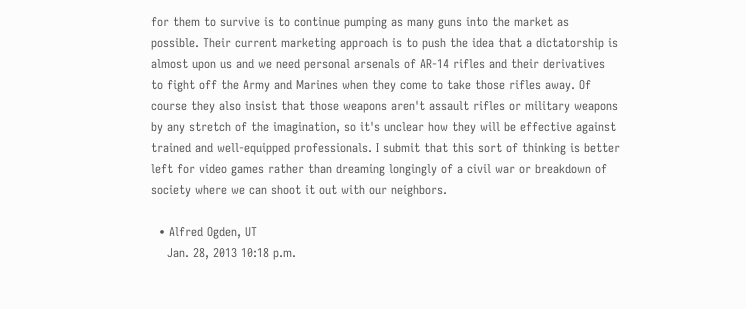for them to survive is to continue pumping as many guns into the market as possible. Their current marketing approach is to push the idea that a dictatorship is almost upon us and we need personal arsenals of AR-14 rifles and their derivatives to fight off the Army and Marines when they come to take those rifles away. Of course they also insist that those weapons aren't assault rifles or military weapons by any stretch of the imagination, so it's unclear how they will be effective against trained and well-equipped professionals. I submit that this sort of thinking is better left for video games rather than dreaming longingly of a civil war or breakdown of society where we can shoot it out with our neighbors.

  • Alfred Ogden, UT
    Jan. 28, 2013 10:18 p.m.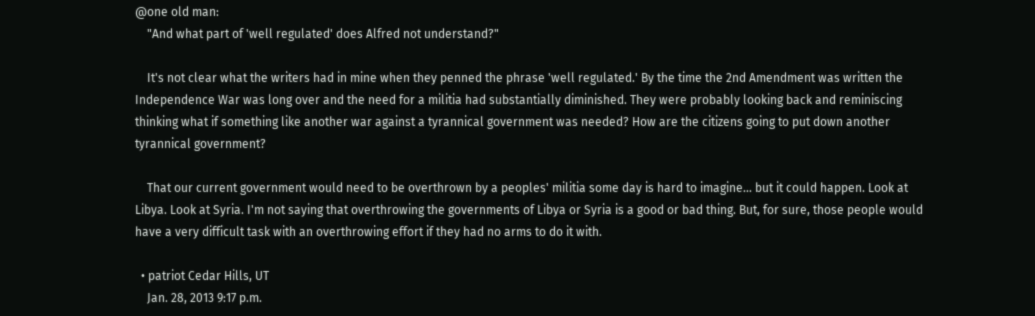@one old man:
    "And what part of 'well regulated' does Alfred not understand?"

    It's not clear what the writers had in mine when they penned the phrase 'well regulated.' By the time the 2nd Amendment was written the Independence War was long over and the need for a militia had substantially diminished. They were probably looking back and reminiscing thinking what if something like another war against a tyrannical government was needed? How are the citizens going to put down another tyrannical government?

    That our current government would need to be overthrown by a peoples' militia some day is hard to imagine... but it could happen. Look at Libya. Look at Syria. I'm not saying that overthrowing the governments of Libya or Syria is a good or bad thing. But, for sure, those people would have a very difficult task with an overthrowing effort if they had no arms to do it with.

  • patriot Cedar Hills, UT
    Jan. 28, 2013 9:17 p.m.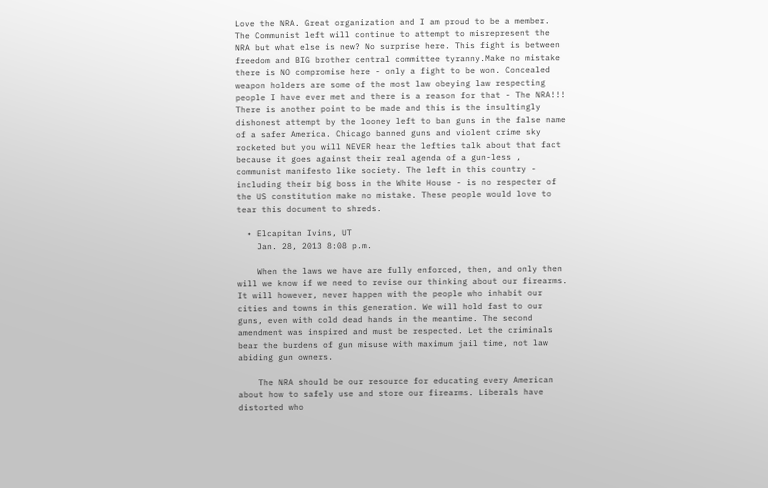Love the NRA. Great organization and I am proud to be a member. The Communist left will continue to attempt to misrepresent the NRA but what else is new? No surprise here. This fight is between freedom and BIG brother central committee tyranny.Make no mistake there is NO compromise here - only a fight to be won. Concealed weapon holders are some of the most law obeying law respecting people I have ever met and there is a reason for that - The NRA!!! There is another point to be made and this is the insultingly dishonest attempt by the looney left to ban guns in the false name of a safer America. Chicago banned guns and violent crime sky rocketed but you will NEVER hear the lefties talk about that fact because it goes against their real agenda of a gun-less , communist manifesto like society. The left in this country - including their big boss in the White House - is no respecter of the US constitution make no mistake. These people would love to tear this document to shreds.

  • Elcapitan Ivins, UT
    Jan. 28, 2013 8:08 p.m.

    When the laws we have are fully enforced, then, and only then will we know if we need to revise our thinking about our firearms. It will however, never happen with the people who inhabit our cities and towns in this generation. We will hold fast to our guns, even with cold dead hands in the meantime. The second amendment was inspired and must be respected. Let the criminals bear the burdens of gun misuse with maximum jail time, not law abiding gun owners.

    The NRA should be our resource for educating every American about how to safely use and store our firearms. Liberals have distorted who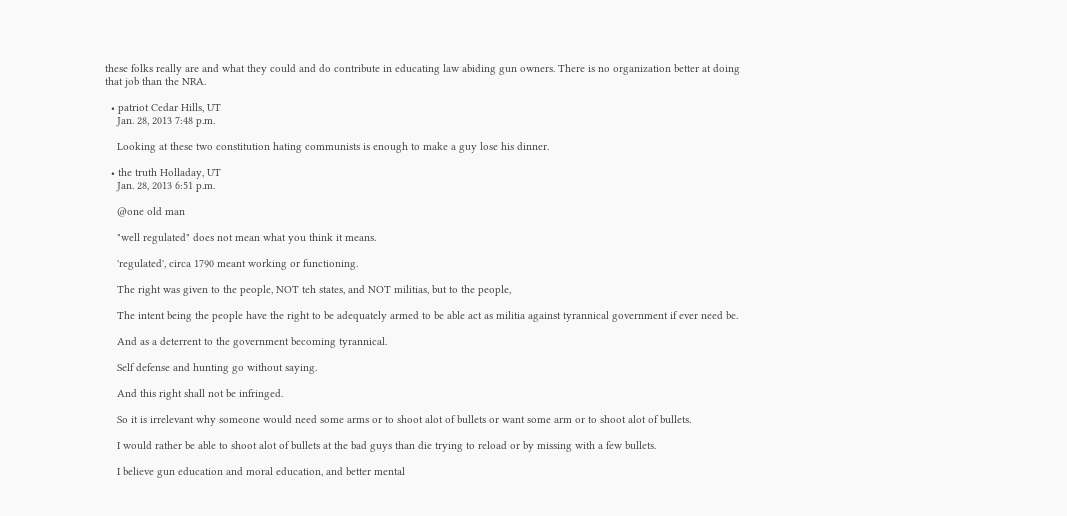these folks really are and what they could and do contribute in educating law abiding gun owners. There is no organization better at doing that job than the NRA.

  • patriot Cedar Hills, UT
    Jan. 28, 2013 7:48 p.m.

    Looking at these two constitution hating communists is enough to make a guy lose his dinner.

  • the truth Holladay, UT
    Jan. 28, 2013 6:51 p.m.

    @one old man

    "well regulated" does not mean what you think it means.

    'regulated', circa 1790 meant working or functioning.

    The right was given to the people, NOT teh states, and NOT militias, but to the people,

    The intent being the people have the right to be adequately armed to be able act as militia against tyrannical government if ever need be.

    And as a deterrent to the government becoming tyrannical.

    Self defense and hunting go without saying.

    And this right shall not be infringed.

    So it is irrelevant why someone would need some arms or to shoot alot of bullets or want some arm or to shoot alot of bullets.

    I would rather be able to shoot alot of bullets at the bad guys than die trying to reload or by missing with a few bullets.

    I believe gun education and moral education, and better mental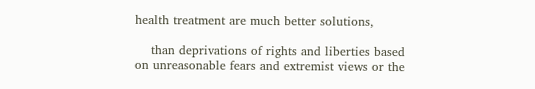health treatment are much better solutions,

    than deprivations of rights and liberties based on unreasonable fears and extremist views or the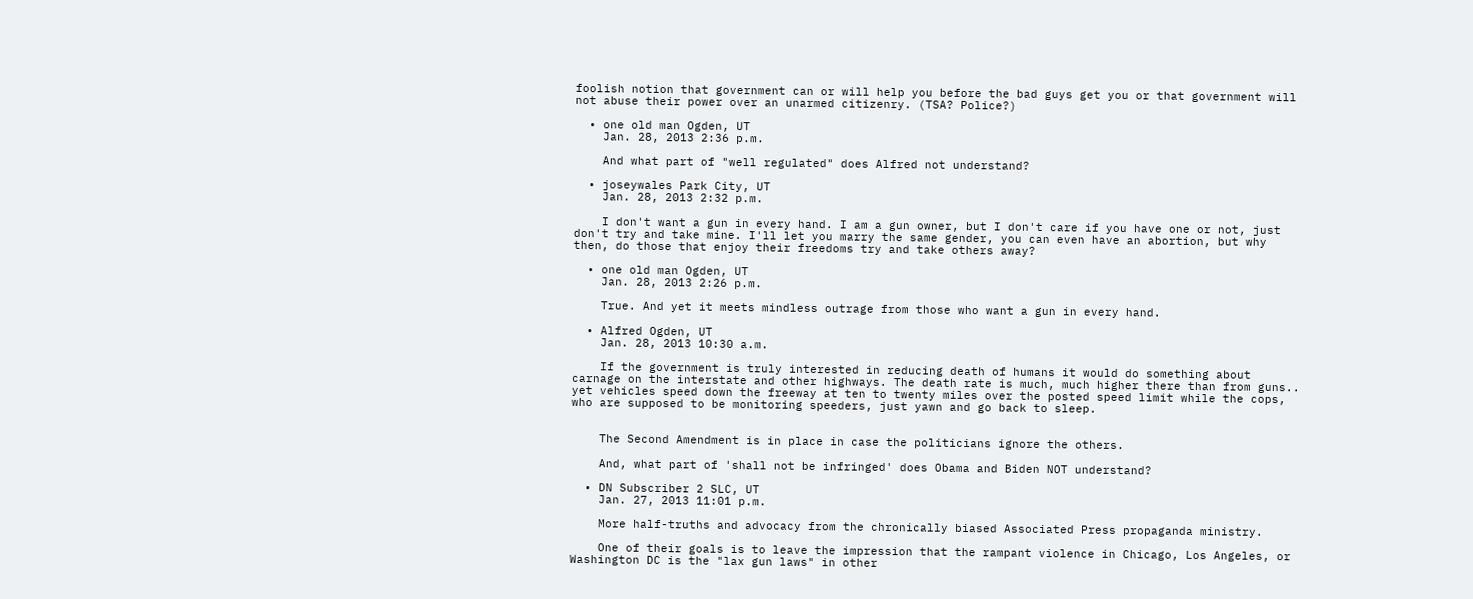foolish notion that government can or will help you before the bad guys get you or that government will not abuse their power over an unarmed citizenry. (TSA? Police?)

  • one old man Ogden, UT
    Jan. 28, 2013 2:36 p.m.

    And what part of "well regulated" does Alfred not understand?

  • joseywales Park City, UT
    Jan. 28, 2013 2:32 p.m.

    I don't want a gun in every hand. I am a gun owner, but I don't care if you have one or not, just don't try and take mine. I'll let you marry the same gender, you can even have an abortion, but why then, do those that enjoy their freedoms try and take others away?

  • one old man Ogden, UT
    Jan. 28, 2013 2:26 p.m.

    True. And yet it meets mindless outrage from those who want a gun in every hand.

  • Alfred Ogden, UT
    Jan. 28, 2013 10:30 a.m.

    If the government is truly interested in reducing death of humans it would do something about carnage on the interstate and other highways. The death rate is much, much higher there than from guns.. yet vehicles speed down the freeway at ten to twenty miles over the posted speed limit while the cops, who are supposed to be monitoring speeders, just yawn and go back to sleep.


    The Second Amendment is in place in case the politicians ignore the others.

    And, what part of 'shall not be infringed' does Obama and Biden NOT understand?

  • DN Subscriber 2 SLC, UT
    Jan. 27, 2013 11:01 p.m.

    More half-truths and advocacy from the chronically biased Associated Press propaganda ministry.

    One of their goals is to leave the impression that the rampant violence in Chicago, Los Angeles, or Washington DC is the "lax gun laws" in other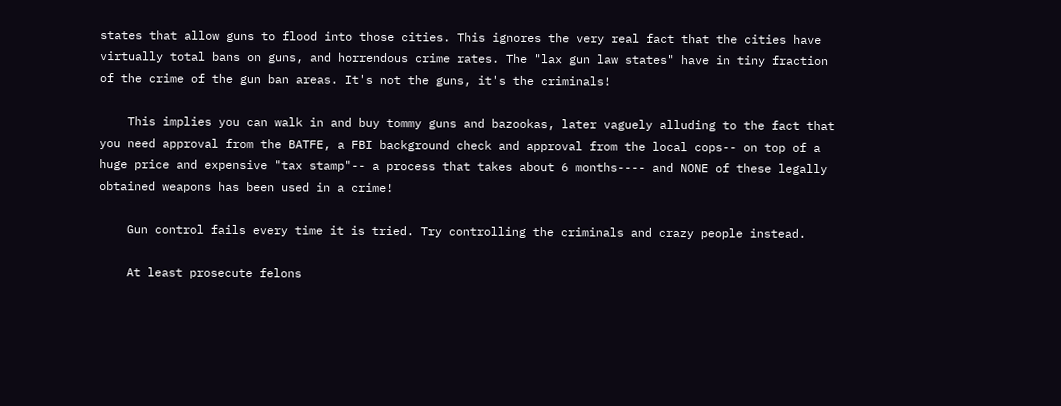states that allow guns to flood into those cities. This ignores the very real fact that the cities have virtually total bans on guns, and horrendous crime rates. The "lax gun law states" have in tiny fraction of the crime of the gun ban areas. It's not the guns, it's the criminals!

    This implies you can walk in and buy tommy guns and bazookas, later vaguely alluding to the fact that you need approval from the BATFE, a FBI background check and approval from the local cops-- on top of a huge price and expensive "tax stamp"-- a process that takes about 6 months---- and NONE of these legally obtained weapons has been used in a crime!

    Gun control fails every time it is tried. Try controlling the criminals and crazy people instead.

    At least prosecute felons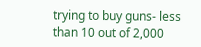trying to buy guns- less than 10 out of 2,000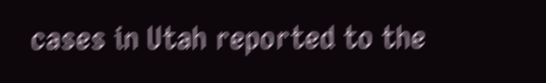cases in Utah reported to the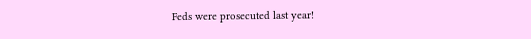Feds were prosecuted last year!